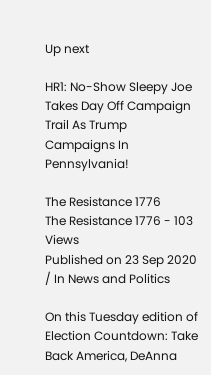Up next

HR1: No-Show Sleepy Joe Takes Day Off Campaign Trail As Trump Campaigns In Pennsylvania!

The Resistance 1776
The Resistance 1776 - 103 Views
Published on 23 Sep 2020 / In News and Politics

On this Tuesday edition of Election Countdown: Take Back America, DeAnna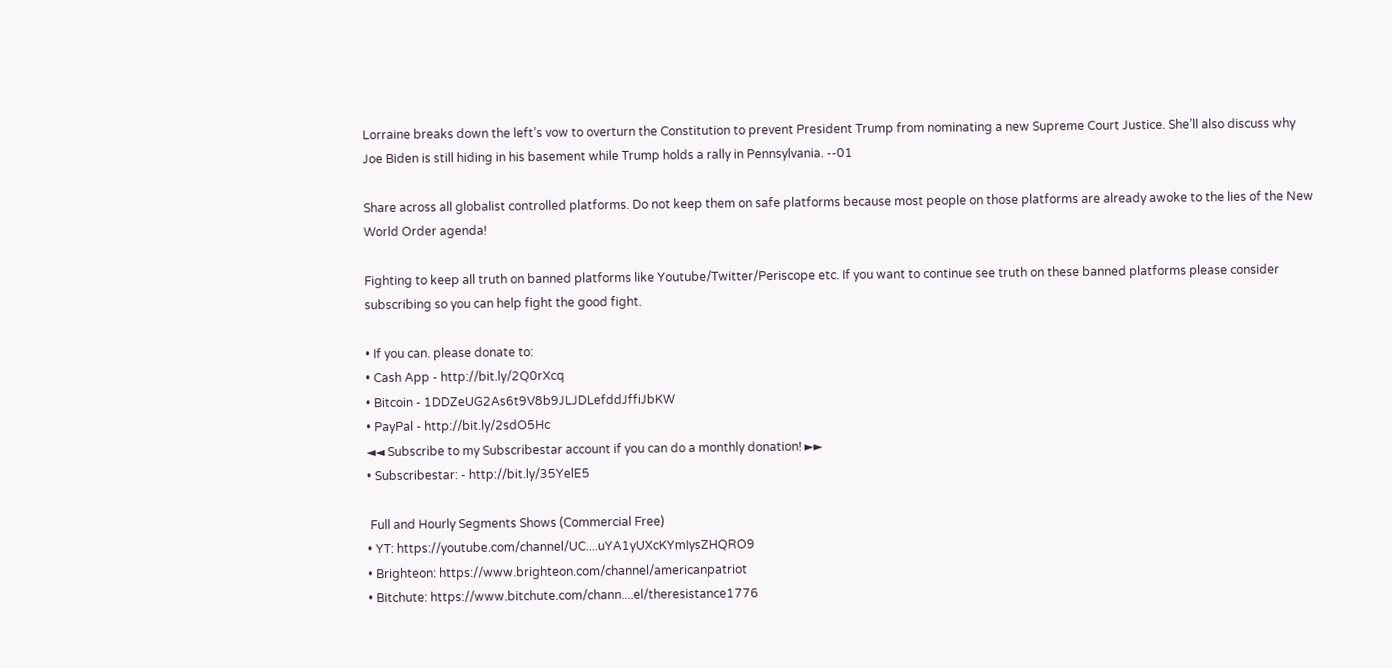Lorraine breaks down the left’s vow to overturn the Constitution to prevent President Trump from nominating a new Supreme Court Justice. She’ll also discuss why Joe Biden is still hiding in his basement while Trump holds a rally in Pennsylvania. --01

Share across all globalist controlled platforms. Do not keep them on safe platforms because most people on those platforms are already awoke to the lies of the New World Order agenda!

Fighting to keep all truth on banned platforms like Youtube/Twitter/Periscope etc. If you want to continue see truth on these banned platforms please consider subscribing so you can help fight the good fight.

• If you can. please donate to:
• Cash App - http://bit.ly/2Q0rXcq
• Bitcoin - 1DDZeUG2As6t9V8b9JLJDLefddJffiJbKW
• PayPal - http://bit.ly/2sdO5Hc
◄◄ Subscribe to my Subscribestar account if you can do a monthly donation! ►►
• Subscribestar: - http://bit.ly/35YelE5

 Full and Hourly Segments Shows (Commercial Free)
• YT: https://youtube.com/channel/UC....uYA1yUXcKYmIysZHQRO9
• Brighteon: https://www.brighteon.com/channel/americanpatriot
• Bitchute: https://www.bitchute.com/chann....el/theresistance1776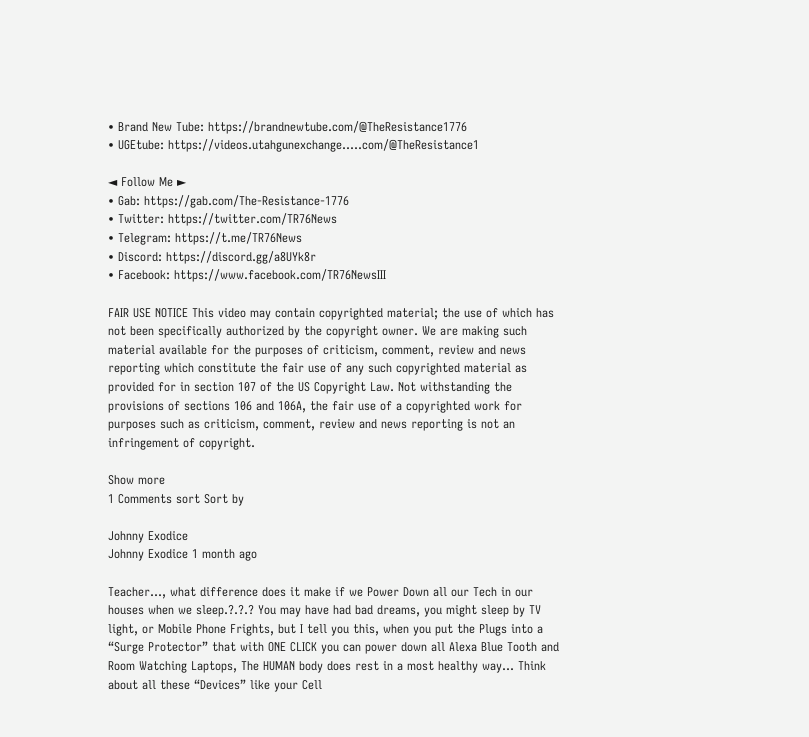• Brand New Tube: https://brandnewtube.com/@TheResistance1776
• UGEtube: https://videos.utahgunexchange.....com/@TheResistance1

◄ Follow Me ►
• Gab: https://gab.com/The-Resistance-1776
• Twitter: https://twitter.com/TR76News
• Telegram: https://t.me/TR76News
• Discord: https://discord.gg/a8UYk8r
• Facebook: https://www.facebook.com/TR76NewsIII

FAIR USE NOTICE This video may contain copyrighted material; the use of which has not been specifically authorized by the copyright owner. We are making such material available for the purposes of criticism, comment, review and news reporting which constitute the fair use of any such copyrighted material as provided for in section 107 of the US Copyright Law. Not withstanding the provisions of sections 106 and 106A, the fair use of a copyrighted work for purposes such as criticism, comment, review and news reporting is not an infringement of copyright.

Show more
1 Comments sort Sort by

Johnny Exodice
Johnny Exodice 1 month ago

Teacher…, what difference does it make if we Power Down all our Tech in our houses when we sleep.?.?.? You may have had bad dreams, you might sleep by TV light, or Mobile Phone Frights, but I tell you this, when you put the Plugs into a “Surge Protector” that with ONE CLICK you can power down all Alexa Blue Tooth and Room Watching Laptops, The HUMAN body does rest in a most healthy way… Think about all these “Devices” like your Cell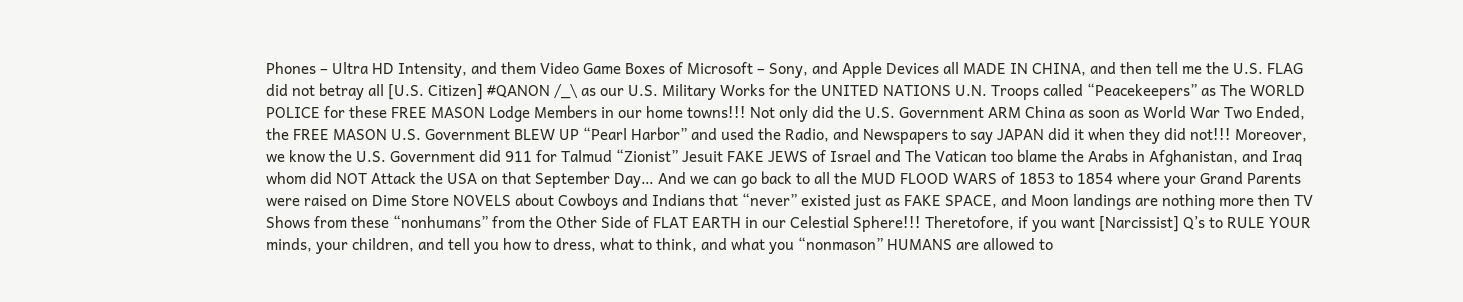Phones – Ultra HD Intensity, and them Video Game Boxes of Microsoft – Sony, and Apple Devices all MADE IN CHINA, and then tell me the U.S. FLAG did not betray all [U.S. Citizen] #QANON /_\ as our U.S. Military Works for the UNITED NATIONS U.N. Troops called “Peacekeepers” as The WORLD POLICE for these FREE MASON Lodge Members in our home towns!!! Not only did the U.S. Government ARM China as soon as World War Two Ended, the FREE MASON U.S. Government BLEW UP “Pearl Harbor” and used the Radio, and Newspapers to say JAPAN did it when they did not!!! Moreover, we know the U.S. Government did 911 for Talmud “Zionist” Jesuit FAKE JEWS of Israel and The Vatican too blame the Arabs in Afghanistan, and Iraq whom did NOT Attack the USA on that September Day… And we can go back to all the MUD FLOOD WARS of 1853 to 1854 where your Grand Parents were raised on Dime Store NOVELS about Cowboys and Indians that “never” existed just as FAKE SPACE, and Moon landings are nothing more then TV Shows from these “nonhumans” from the Other Side of FLAT EARTH in our Celestial Sphere!!! Theretofore, if you want [Narcissist] Q’s to RULE YOUR minds, your children, and tell you how to dress, what to think, and what you “nonmason” HUMANS are allowed to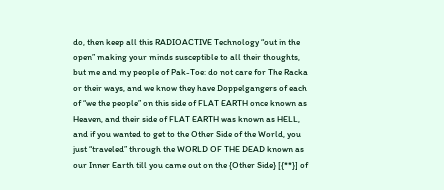do, then keep all this RADIOACTIVE Technology “out in the open” making your minds susceptible to all their thoughts, but me and my people of Pak-Toe: do not care for The Racka or their ways, and we know they have Doppelgangers of each of “we the people” on this side of FLAT EARTH once known as Heaven, and their side of FLAT EARTH was known as HELL, and if you wanted to get to the Other Side of the World, you just “traveled” through the WORLD OF THE DEAD known as our Inner Earth till you came out on the {Other Side} [{**}] of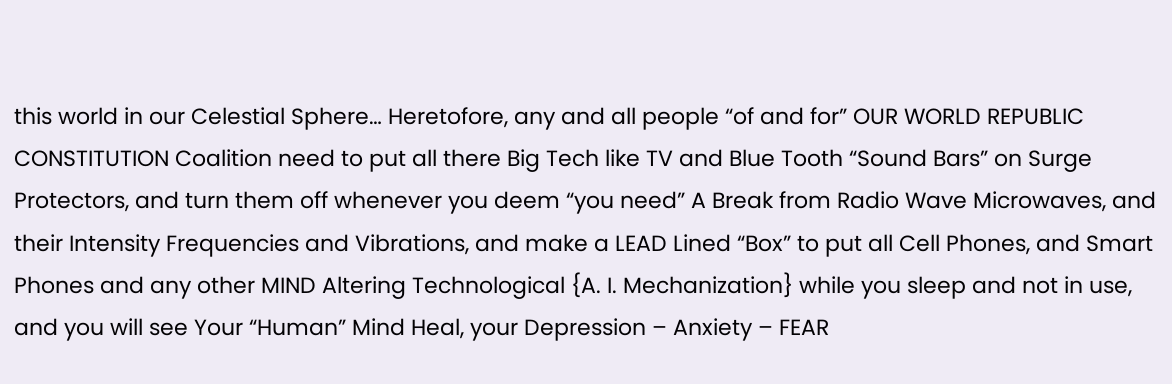this world in our Celestial Sphere… Heretofore, any and all people “of and for” OUR WORLD REPUBLIC CONSTITUTION Coalition need to put all there Big Tech like TV and Blue Tooth “Sound Bars” on Surge Protectors, and turn them off whenever you deem “you need” A Break from Radio Wave Microwaves, and their Intensity Frequencies and Vibrations, and make a LEAD Lined “Box” to put all Cell Phones, and Smart Phones and any other MIND Altering Technological {A. I. Mechanization} while you sleep and not in use, and you will see Your “Human” Mind Heal, your Depression – Anxiety – FEAR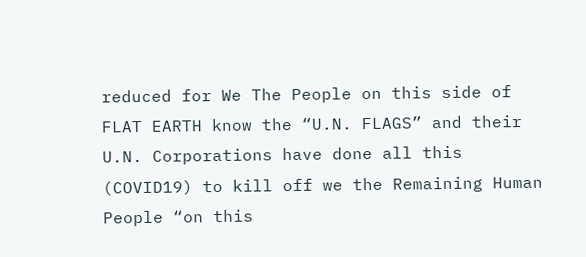reduced for We The People on this side of FLAT EARTH know the “U.N. FLAGS” and their U.N. Corporations have done all this (COVID19) to kill off we the Remaining Human People “on this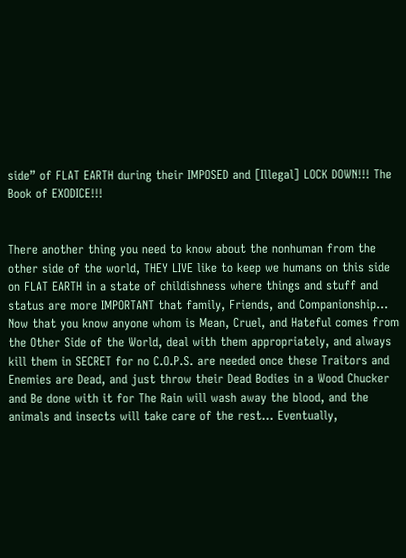side” of FLAT EARTH during their IMPOSED and [Illegal] LOCK DOWN!!! The Book of EXODICE!!!


There another thing you need to know about the nonhuman from the other side of the world, THEY LIVE like to keep we humans on this side on FLAT EARTH in a state of childishness where things and stuff and status are more IMPORTANT that family, Friends, and Companionship… Now that you know anyone whom is Mean, Cruel, and Hateful comes from the Other Side of the World, deal with them appropriately, and always kill them in SECRET for no C.O.P.S. are needed once these Traitors and Enemies are Dead, and just throw their Dead Bodies in a Wood Chucker and Be done with it for The Rain will wash away the blood, and the animals and insects will take care of the rest… Eventually,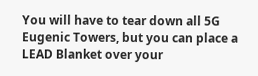You will have to tear down all 5G Eugenic Towers, but you can place a LEAD Blanket over your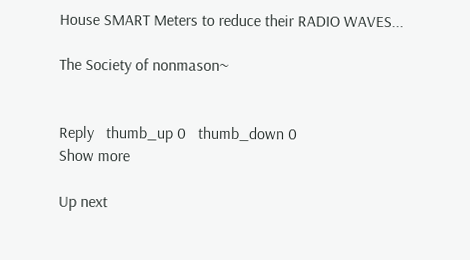House SMART Meters to reduce their RADIO WAVES...

The Society of nonmason~


Reply   thumb_up 0   thumb_down 0
Show more

Up next